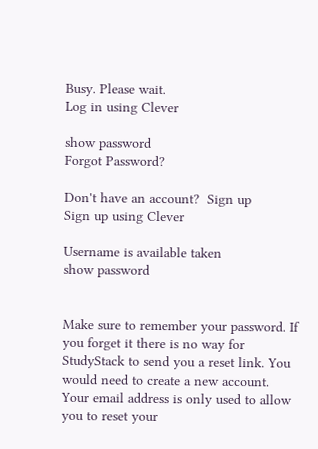Busy. Please wait.
Log in using Clever

show password
Forgot Password?

Don't have an account?  Sign up
Sign up using Clever

Username is available taken
show password


Make sure to remember your password. If you forget it there is no way for StudyStack to send you a reset link. You would need to create a new account.
Your email address is only used to allow you to reset your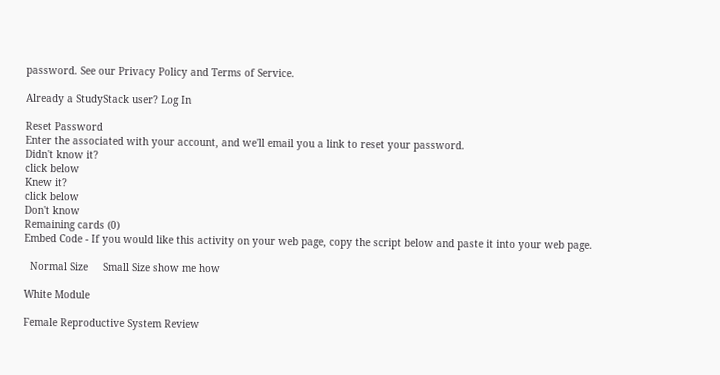password. See our Privacy Policy and Terms of Service.

Already a StudyStack user? Log In

Reset Password
Enter the associated with your account, and we'll email you a link to reset your password.
Didn't know it?
click below
Knew it?
click below
Don't know
Remaining cards (0)
Embed Code - If you would like this activity on your web page, copy the script below and paste it into your web page.

  Normal Size     Small Size show me how

White Module

Female Reproductive System Review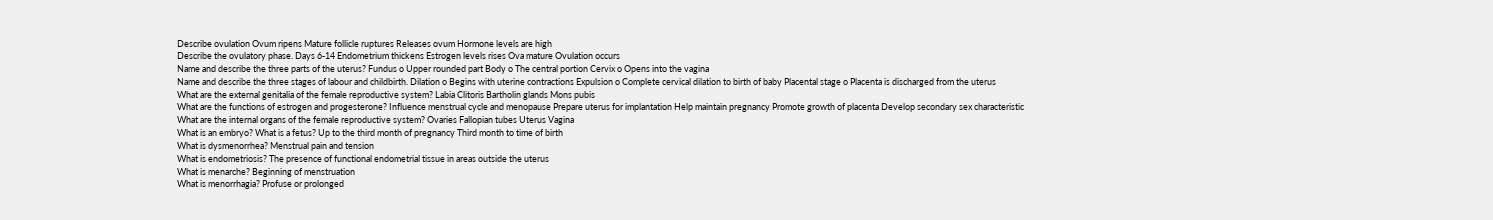Describe ovulation Ovum ripens Mature follicle ruptures Releases ovum Hormone levels are high
Describe the ovulatory phase. Days 6-14 Endometrium thickens Estrogen levels rises Ova mature Ovulation occurs
Name and describe the three parts of the uterus? Fundus o Upper rounded part Body o The central portion Cervix o Opens into the vagina
Name and describe the three stages of labour and childbirth. Dilation o Begins with uterine contractions Expulsion o Complete cervical dilation to birth of baby Placental stage o Placenta is discharged from the uterus
What are the external genitalia of the female reproductive system? Labia Clitoris Bartholin glands Mons pubis
What are the functions of estrogen and progesterone? Influence menstrual cycle and menopause Prepare uterus for implantation Help maintain pregnancy Promote growth of placenta Develop secondary sex characteristic
What are the internal organs of the female reproductive system? Ovaries Fallopian tubes Uterus Vagina
What is an embryo? What is a fetus? Up to the third month of pregnancy Third month to time of birth
What is dysmenorrhea? Menstrual pain and tension
What is endometriosis? The presence of functional endometrial tissue in areas outside the uterus
What is menarche? Beginning of menstruation
What is menorrhagia? Profuse or prolonged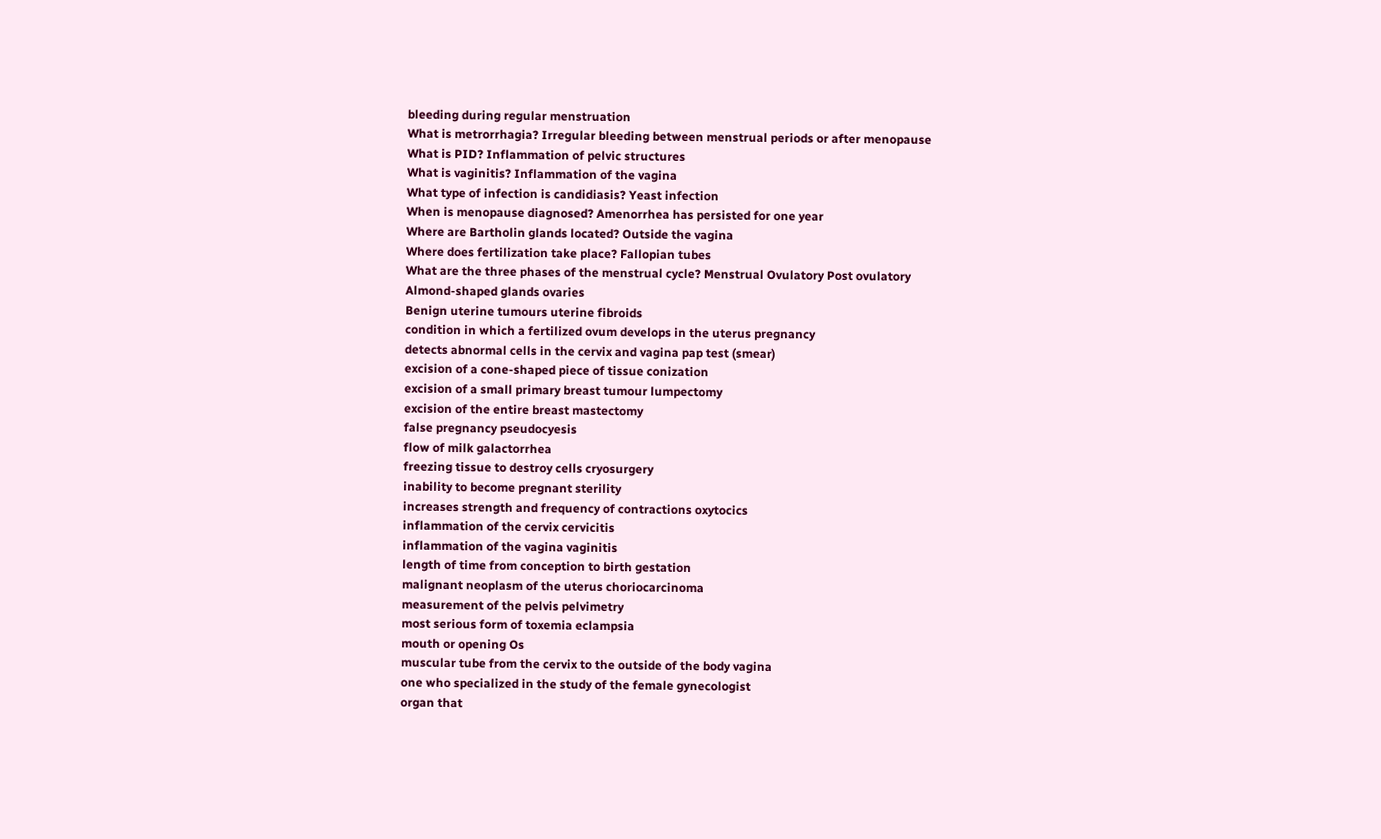bleeding during regular menstruation
What is metrorrhagia? Irregular bleeding between menstrual periods or after menopause
What is PID? Inflammation of pelvic structures
What is vaginitis? Inflammation of the vagina
What type of infection is candidiasis? Yeast infection
When is menopause diagnosed? Amenorrhea has persisted for one year
Where are Bartholin glands located? Outside the vagina
Where does fertilization take place? Fallopian tubes
What are the three phases of the menstrual cycle? Menstrual Ovulatory Post ovulatory
Almond-shaped glands ovaries
Benign uterine tumours uterine fibroids
condition in which a fertilized ovum develops in the uterus pregnancy
detects abnormal cells in the cervix and vagina pap test (smear)
excision of a cone-shaped piece of tissue conization
excision of a small primary breast tumour lumpectomy
excision of the entire breast mastectomy
false pregnancy pseudocyesis
flow of milk galactorrhea
freezing tissue to destroy cells cryosurgery
inability to become pregnant sterility
increases strength and frequency of contractions oxytocics
inflammation of the cervix cervicitis
inflammation of the vagina vaginitis
length of time from conception to birth gestation
malignant neoplasm of the uterus choriocarcinoma
measurement of the pelvis pelvimetry
most serious form of toxemia eclampsia
mouth or opening Os
muscular tube from the cervix to the outside of the body vagina
one who specialized in the study of the female gynecologist
organ that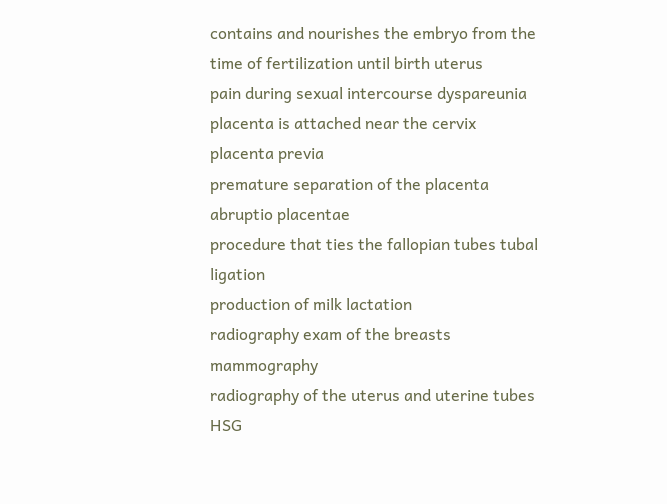contains and nourishes the embryo from the time of fertilization until birth uterus
pain during sexual intercourse dyspareunia
placenta is attached near the cervix placenta previa
premature separation of the placenta abruptio placentae
procedure that ties the fallopian tubes tubal ligation
production of milk lactation
radiography exam of the breasts mammography
radiography of the uterus and uterine tubes HSG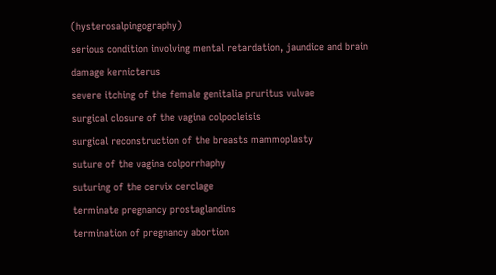(hysterosalpingography)
serious condition involving mental retardation, jaundice and brain damage kernicterus
severe itching of the female genitalia pruritus vulvae
surgical closure of the vagina colpocleisis
surgical reconstruction of the breasts mammoplasty
suture of the vagina colporrhaphy
suturing of the cervix cerclage
terminate pregnancy prostaglandins
termination of pregnancy abortion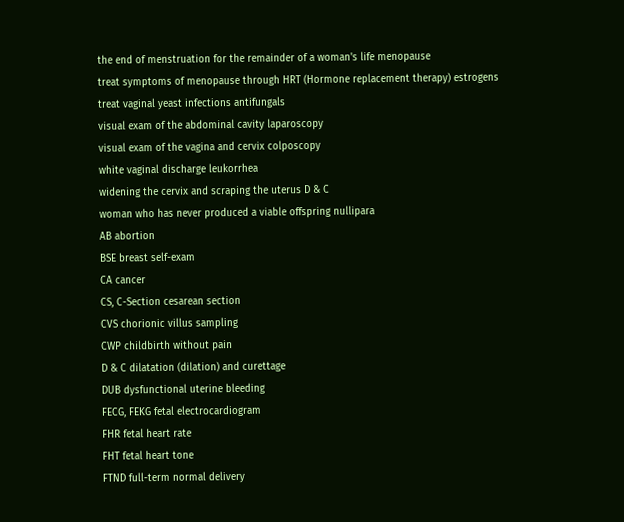the end of menstruation for the remainder of a woman's life menopause
treat symptoms of menopause through HRT (Hormone replacement therapy) estrogens
treat vaginal yeast infections antifungals
visual exam of the abdominal cavity laparoscopy
visual exam of the vagina and cervix colposcopy
white vaginal discharge leukorrhea
widening the cervix and scraping the uterus D & C
woman who has never produced a viable offspring nullipara
AB abortion
BSE breast self-exam
CA cancer
CS, C-Section cesarean section
CVS chorionic villus sampling
CWP childbirth without pain
D & C dilatation (dilation) and curettage
DUB dysfunctional uterine bleeding
FECG, FEKG fetal electrocardiogram
FHR fetal heart rate
FHT fetal heart tone
FTND full-term normal delivery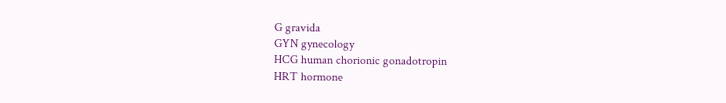G gravida
GYN gynecology
HCG human chorionic gonadotropin
HRT hormone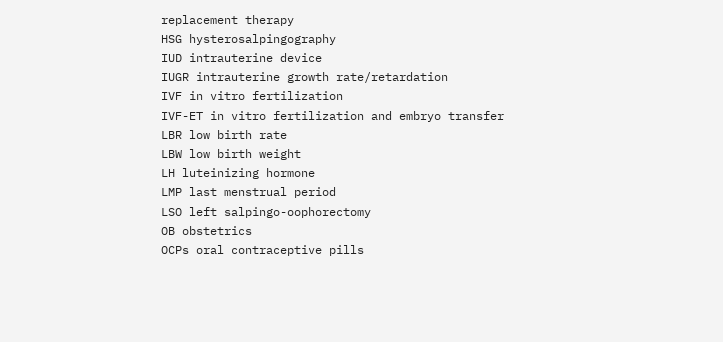replacement therapy
HSG hysterosalpingography
IUD intrauterine device
IUGR intrauterine growth rate/retardation
IVF in vitro fertilization
IVF-ET in vitro fertilization and embryo transfer
LBR low birth rate
LBW low birth weight
LH luteinizing hormone
LMP last menstrual period
LSO left salpingo-oophorectomy
OB obstetrics
OCPs oral contraceptive pills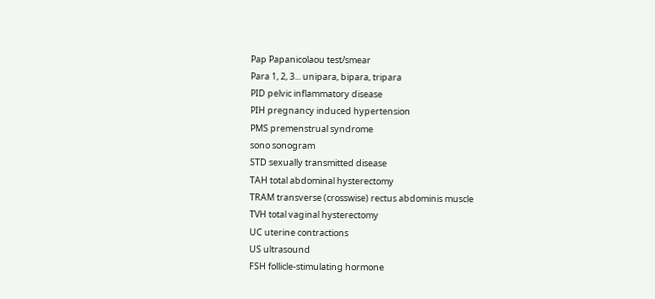Pap Papanicolaou test/smear
Para 1, 2, 3... unipara, bipara, tripara
PID pelvic inflammatory disease
PIH pregnancy induced hypertension
PMS premenstrual syndrome
sono sonogram
STD sexually transmitted disease
TAH total abdominal hysterectomy
TRAM transverse (crosswise) rectus abdominis muscle
TVH total vaginal hysterectomy
UC uterine contractions
US ultrasound
FSH follicle-stimulating hormone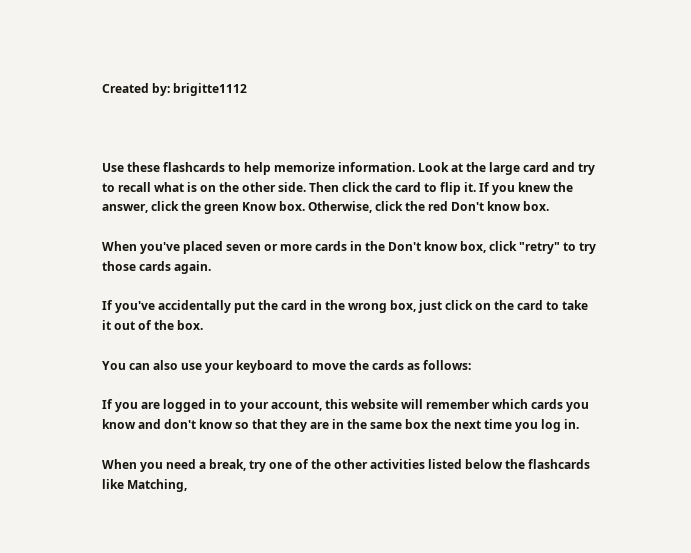Created by: brigitte1112



Use these flashcards to help memorize information. Look at the large card and try to recall what is on the other side. Then click the card to flip it. If you knew the answer, click the green Know box. Otherwise, click the red Don't know box.

When you've placed seven or more cards in the Don't know box, click "retry" to try those cards again.

If you've accidentally put the card in the wrong box, just click on the card to take it out of the box.

You can also use your keyboard to move the cards as follows:

If you are logged in to your account, this website will remember which cards you know and don't know so that they are in the same box the next time you log in.

When you need a break, try one of the other activities listed below the flashcards like Matching,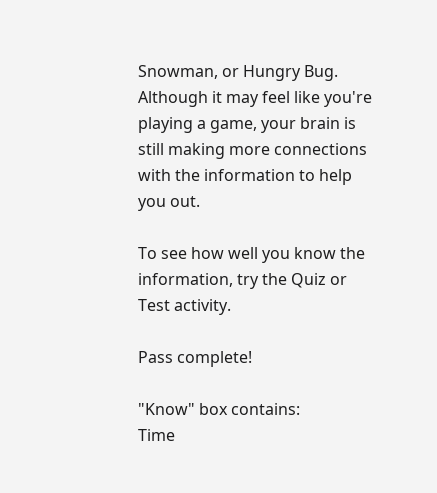Snowman, or Hungry Bug. Although it may feel like you're playing a game, your brain is still making more connections with the information to help you out.

To see how well you know the information, try the Quiz or Test activity.

Pass complete!

"Know" box contains:
Time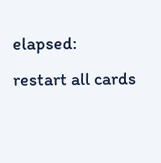elapsed:
restart all cards